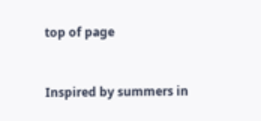top of page



Inspired by summers in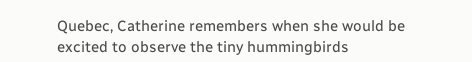Quebec, Catherine remembers when she would be excited to observe the tiny hummingbirds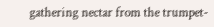gathering nectar from the trumpet-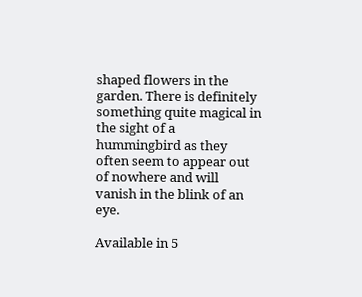shaped flowers in the garden. There is definitely something quite magical in the sight of a hummingbird as they often seem to appear out of nowhere and will vanish in the blink of an eye.

Available in 5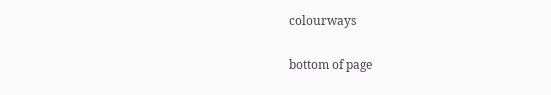colourways

bottom of page